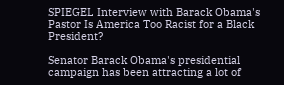SPIEGEL Interview with Barack Obama's Pastor Is America Too Racist for a Black President?

Senator Barack Obama's presidential campaign has been attracting a lot of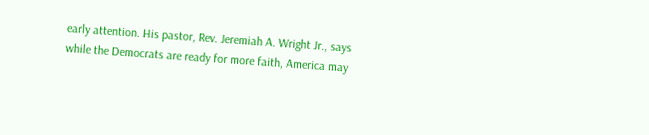early attention. His pastor, Rev. Jeremiah A. Wright Jr., says while the Democrats are ready for more faith, America may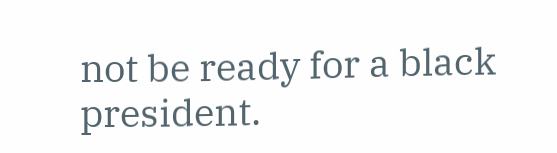not be ready for a black president.